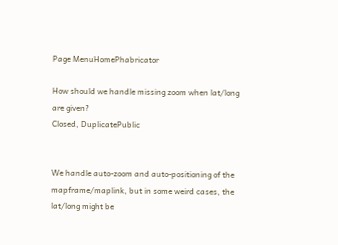Page MenuHomePhabricator

How should we handle missing zoom when lat/long are given?
Closed, DuplicatePublic


We handle auto-zoom and auto-positioning of the mapframe/maplink, but in some weird cases, the lat/long might be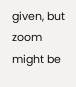given, but zoom might be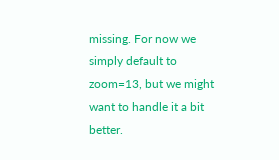missing. For now we simply default to zoom=13, but we might want to handle it a bit better.